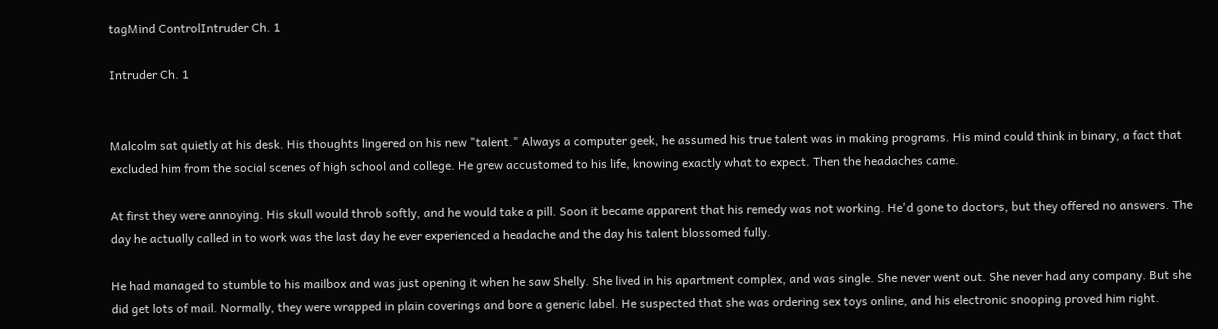tagMind ControlIntruder Ch. 1

Intruder Ch. 1


Malcolm sat quietly at his desk. His thoughts lingered on his new "talent." Always a computer geek, he assumed his true talent was in making programs. His mind could think in binary, a fact that excluded him from the social scenes of high school and college. He grew accustomed to his life, knowing exactly what to expect. Then the headaches came.

At first they were annoying. His skull would throb softly, and he would take a pill. Soon it became apparent that his remedy was not working. He'd gone to doctors, but they offered no answers. The day he actually called in to work was the last day he ever experienced a headache and the day his talent blossomed fully.

He had managed to stumble to his mailbox and was just opening it when he saw Shelly. She lived in his apartment complex, and was single. She never went out. She never had any company. But she did get lots of mail. Normally, they were wrapped in plain coverings and bore a generic label. He suspected that she was ordering sex toys online, and his electronic snooping proved him right.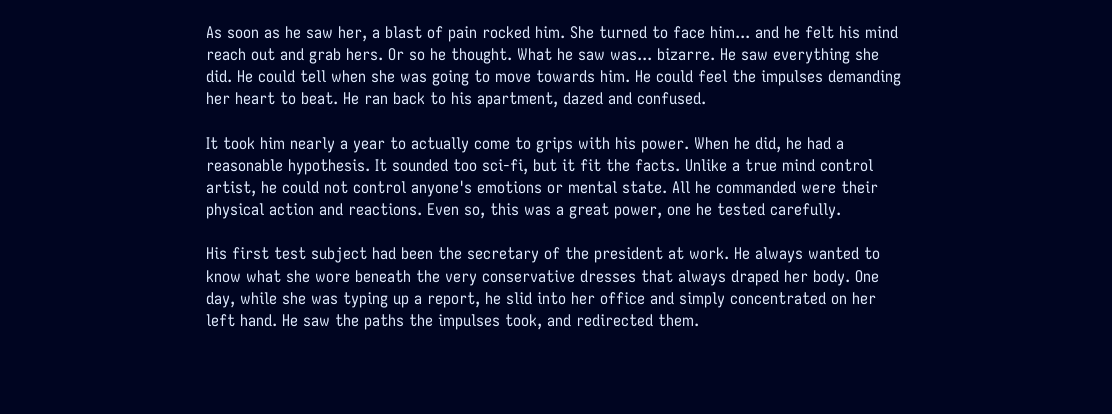As soon as he saw her, a blast of pain rocked him. She turned to face him... and he felt his mind reach out and grab hers. Or so he thought. What he saw was... bizarre. He saw everything she did. He could tell when she was going to move towards him. He could feel the impulses demanding her heart to beat. He ran back to his apartment, dazed and confused.

It took him nearly a year to actually come to grips with his power. When he did, he had a reasonable hypothesis. It sounded too sci-fi, but it fit the facts. Unlike a true mind control artist, he could not control anyone's emotions or mental state. All he commanded were their physical action and reactions. Even so, this was a great power, one he tested carefully.

His first test subject had been the secretary of the president at work. He always wanted to know what she wore beneath the very conservative dresses that always draped her body. One day, while she was typing up a report, he slid into her office and simply concentrated on her left hand. He saw the paths the impulses took, and redirected them.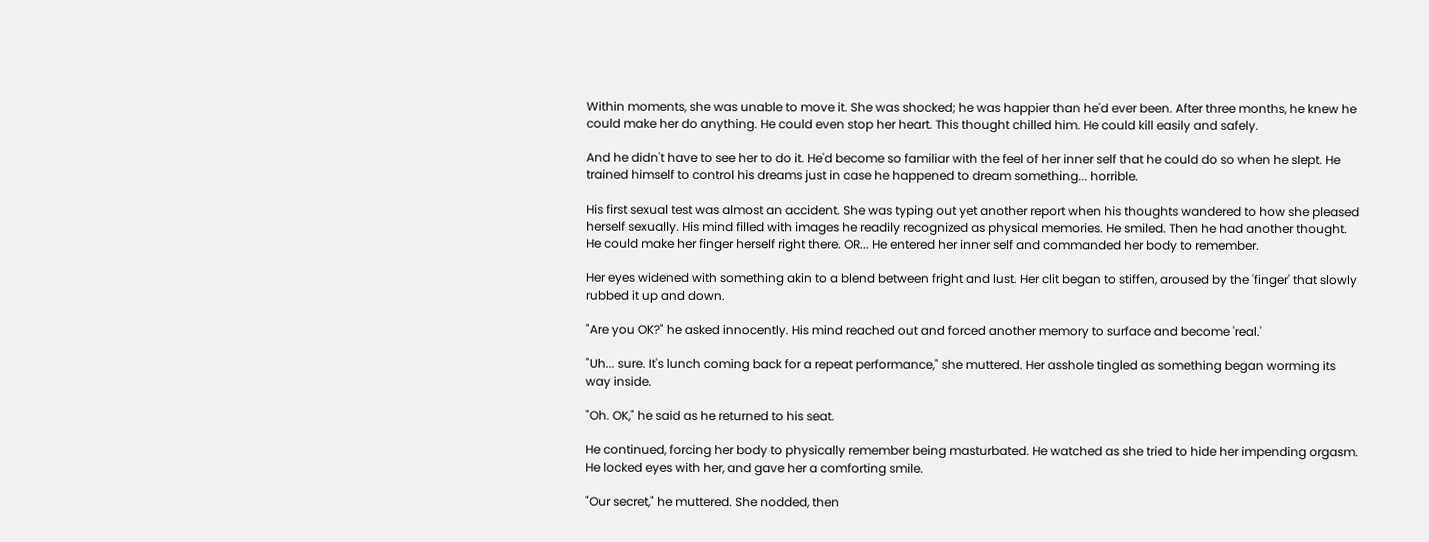Within moments, she was unable to move it. She was shocked; he was happier than he'd ever been. After three months, he knew he could make her do anything. He could even stop her heart. This thought chilled him. He could kill easily and safely.

And he didn't have to see her to do it. He'd become so familiar with the feel of her inner self that he could do so when he slept. He trained himself to control his dreams just in case he happened to dream something... horrible.

His first sexual test was almost an accident. She was typing out yet another report when his thoughts wandered to how she pleased herself sexually. His mind filled with images he readily recognized as physical memories. He smiled. Then he had another thought. He could make her finger herself right there. OR... He entered her inner self and commanded her body to remember.

Her eyes widened with something akin to a blend between fright and lust. Her clit began to stiffen, aroused by the 'finger' that slowly rubbed it up and down.

"Are you OK?" he asked innocently. His mind reached out and forced another memory to surface and become 'real.'

"Uh... sure. It's lunch coming back for a repeat performance," she muttered. Her asshole tingled as something began worming its way inside.

"Oh. OK," he said as he returned to his seat.

He continued, forcing her body to physically remember being masturbated. He watched as she tried to hide her impending orgasm. He locked eyes with her, and gave her a comforting smile.

"Our secret," he muttered. She nodded, then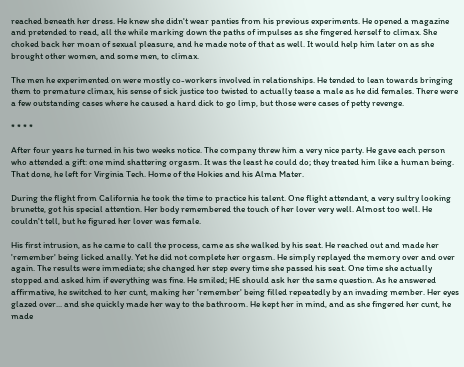reached beneath her dress. He knew she didn't wear panties from his previous experiments. He opened a magazine and pretended to read, all the while marking down the paths of impulses as she fingered herself to climax. She choked back her moan of sexual pleasure, and he made note of that as well. It would help him later on as she brought other women, and some men, to climax.

The men he experimented on were mostly co-workers involved in relationships. He tended to lean towards bringing them to premature climax, his sense of sick justice too twisted to actually tease a male as he did females. There were a few outstanding cases where he caused a hard dick to go limp, but those were cases of petty revenge.

* * * *

After four years he turned in his two weeks notice. The company threw him a very nice party. He gave each person who attended a gift: one mind shattering orgasm. It was the least he could do; they treated him like a human being. That done, he left for Virginia Tech. Home of the Hokies and his Alma Mater.

During the flight from California he took the time to practice his talent. One flight attendant, a very sultry looking brunette, got his special attention. Her body remembered the touch of her lover very well. Almost too well. He couldn't tell, but he figured her lover was female.

His first intrusion, as he came to call the process, came as she walked by his seat. He reached out and made her 'remember' being licked anally. Yet he did not complete her orgasm. He simply replayed the memory over and over again. The results were immediate; she changed her step every time she passed his seat. One time she actually stopped and asked him if everything was fine. He smiled; HE should ask her the same question. As he answered affirmative, he switched to her cunt, making her 'remember' being filled repeatedly by an invading member. Her eyes glazed over... and she quickly made her way to the bathroom. He kept her in mind, and as she fingered her cunt, he made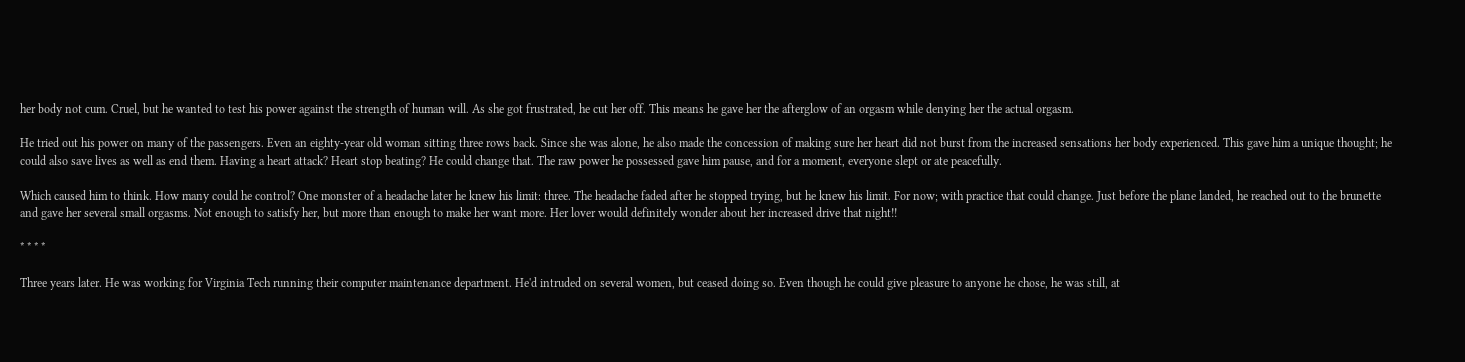her body not cum. Cruel, but he wanted to test his power against the strength of human will. As she got frustrated, he cut her off. This means he gave her the afterglow of an orgasm while denying her the actual orgasm.

He tried out his power on many of the passengers. Even an eighty-year old woman sitting three rows back. Since she was alone, he also made the concession of making sure her heart did not burst from the increased sensations her body experienced. This gave him a unique thought; he could also save lives as well as end them. Having a heart attack? Heart stop beating? He could change that. The raw power he possessed gave him pause, and for a moment, everyone slept or ate peacefully.

Which caused him to think. How many could he control? One monster of a headache later he knew his limit: three. The headache faded after he stopped trying, but he knew his limit. For now; with practice that could change. Just before the plane landed, he reached out to the brunette and gave her several small orgasms. Not enough to satisfy her, but more than enough to make her want more. Her lover would definitely wonder about her increased drive that night!!

* * * *

Three years later. He was working for Virginia Tech running their computer maintenance department. He'd intruded on several women, but ceased doing so. Even though he could give pleasure to anyone he chose, he was still, at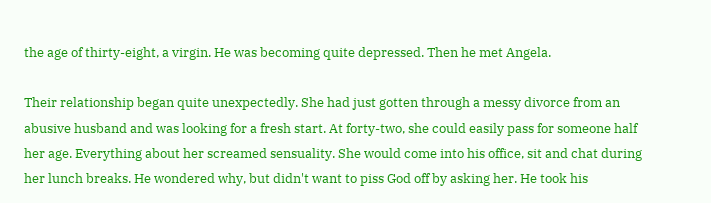the age of thirty-eight, a virgin. He was becoming quite depressed. Then he met Angela.

Their relationship began quite unexpectedly. She had just gotten through a messy divorce from an abusive husband and was looking for a fresh start. At forty-two, she could easily pass for someone half her age. Everything about her screamed sensuality. She would come into his office, sit and chat during her lunch breaks. He wondered why, but didn't want to piss God off by asking her. He took his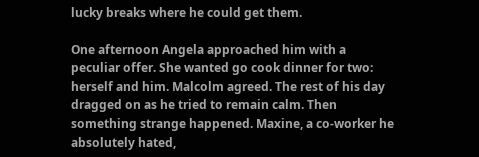lucky breaks where he could get them.

One afternoon Angela approached him with a peculiar offer. She wanted go cook dinner for two: herself and him. Malcolm agreed. The rest of his day dragged on as he tried to remain calm. Then something strange happened. Maxine, a co-worker he absolutely hated,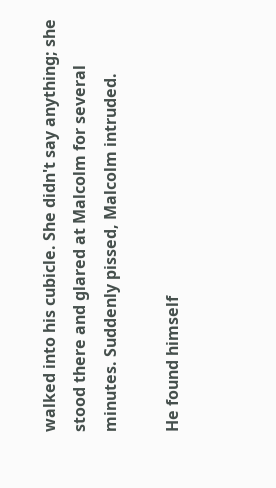walked into his cubicle. She didn't say anything; she stood there and glared at Malcolm for several minutes. Suddenly pissed, Malcolm intruded.

He found himself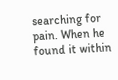searching for pain. When he found it within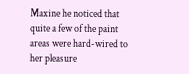Maxine he noticed that quite a few of the paint areas were hard-wired to her pleasure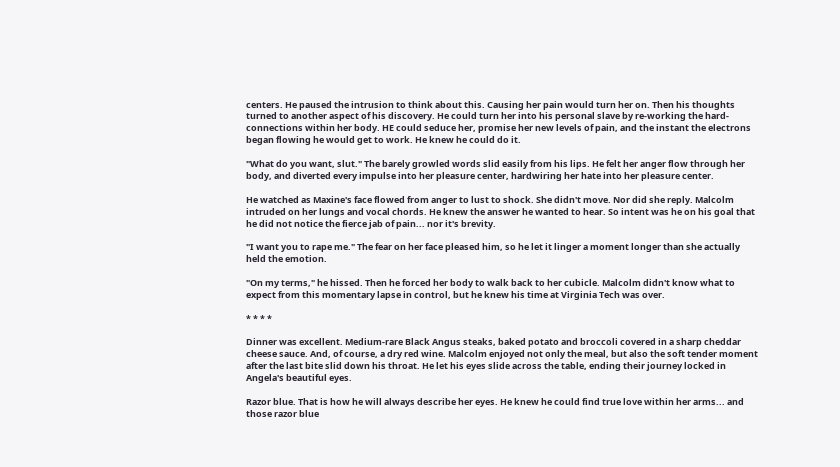centers. He paused the intrusion to think about this. Causing her pain would turn her on. Then his thoughts turned to another aspect of his discovery. He could turn her into his personal slave by re-working the hard-connections within her body. HE could seduce her, promise her new levels of pain, and the instant the electrons began flowing he would get to work. He knew he could do it.

"What do you want, slut." The barely growled words slid easily from his lips. He felt her anger flow through her body, and diverted every impulse into her pleasure center, hardwiring her hate into her pleasure center.

He watched as Maxine's face flowed from anger to lust to shock. She didn't move. Nor did she reply. Malcolm intruded on her lungs and vocal chords. He knew the answer he wanted to hear. So intent was he on his goal that he did not notice the fierce jab of pain... nor it's brevity.

"I want you to rape me." The fear on her face pleased him, so he let it linger a moment longer than she actually held the emotion.

"On my terms," he hissed. Then he forced her body to walk back to her cubicle. Malcolm didn't know what to expect from this momentary lapse in control, but he knew his time at Virginia Tech was over.

* * * *

Dinner was excellent. Medium-rare Black Angus steaks, baked potato and broccoli covered in a sharp cheddar cheese sauce. And, of course, a dry red wine. Malcolm enjoyed not only the meal, but also the soft tender moment after the last bite slid down his throat. He let his eyes slide across the table, ending their journey locked in Angela's beautiful eyes.

Razor blue. That is how he will always describe her eyes. He knew he could find true love within her arms... and those razor blue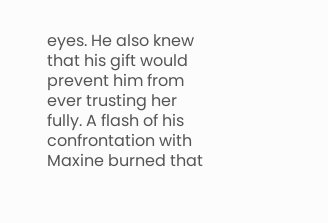eyes. He also knew that his gift would prevent him from ever trusting her fully. A flash of his confrontation with Maxine burned that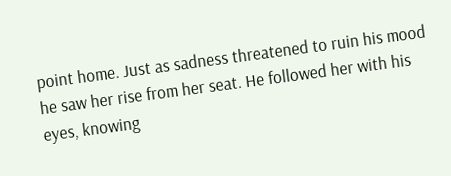point home. Just as sadness threatened to ruin his mood he saw her rise from her seat. He followed her with his eyes, knowing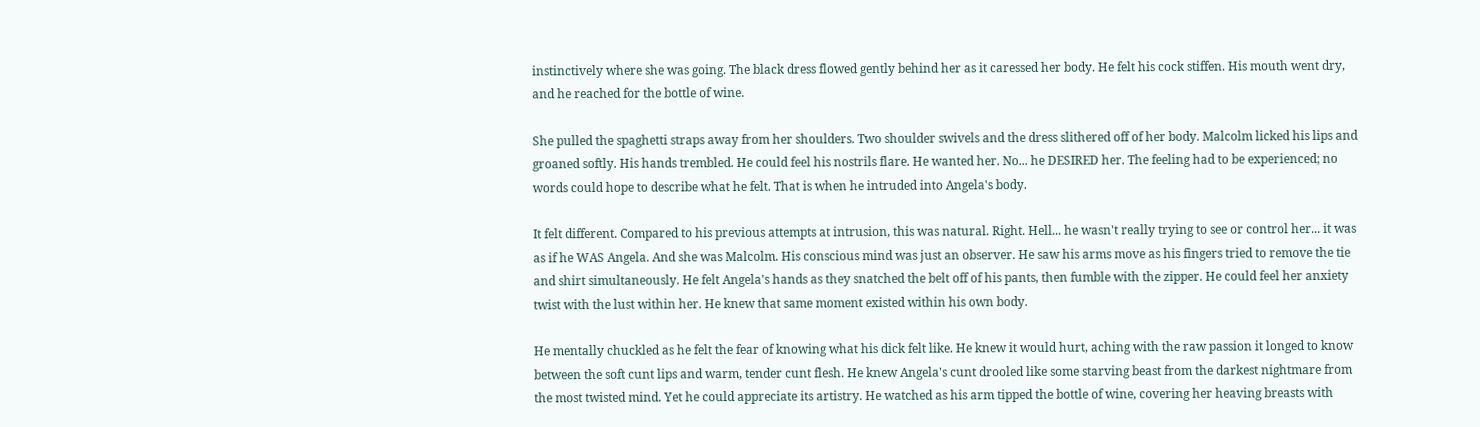instinctively where she was going. The black dress flowed gently behind her as it caressed her body. He felt his cock stiffen. His mouth went dry, and he reached for the bottle of wine.

She pulled the spaghetti straps away from her shoulders. Two shoulder swivels and the dress slithered off of her body. Malcolm licked his lips and groaned softly. His hands trembled. He could feel his nostrils flare. He wanted her. No... he DESIRED her. The feeling had to be experienced; no words could hope to describe what he felt. That is when he intruded into Angela's body.

It felt different. Compared to his previous attempts at intrusion, this was natural. Right. Hell... he wasn't really trying to see or control her... it was as if he WAS Angela. And she was Malcolm. His conscious mind was just an observer. He saw his arms move as his fingers tried to remove the tie and shirt simultaneously. He felt Angela's hands as they snatched the belt off of his pants, then fumble with the zipper. He could feel her anxiety twist with the lust within her. He knew that same moment existed within his own body.

He mentally chuckled as he felt the fear of knowing what his dick felt like. He knew it would hurt, aching with the raw passion it longed to know between the soft cunt lips and warm, tender cunt flesh. He knew Angela's cunt drooled like some starving beast from the darkest nightmare from the most twisted mind. Yet he could appreciate its artistry. He watched as his arm tipped the bottle of wine, covering her heaving breasts with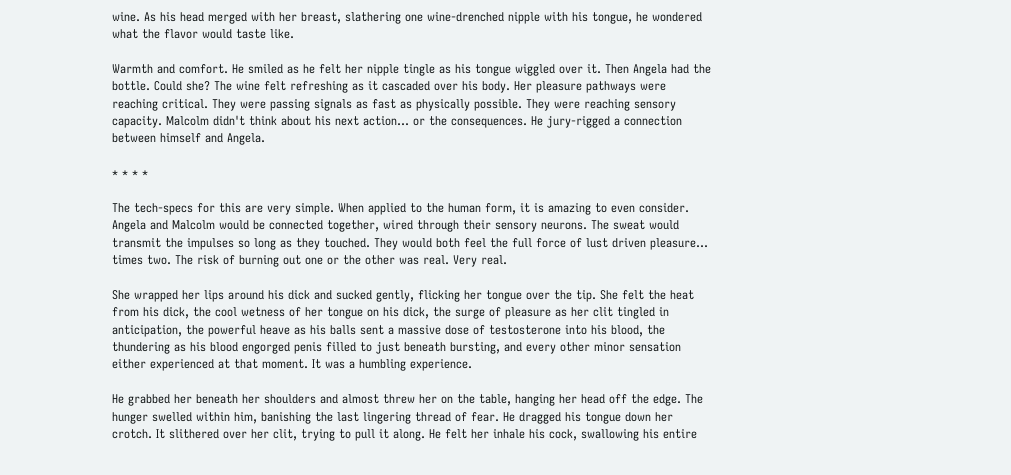wine. As his head merged with her breast, slathering one wine-drenched nipple with his tongue, he wondered what the flavor would taste like.

Warmth and comfort. He smiled as he felt her nipple tingle as his tongue wiggled over it. Then Angela had the bottle. Could she? The wine felt refreshing as it cascaded over his body. Her pleasure pathways were reaching critical. They were passing signals as fast as physically possible. They were reaching sensory capacity. Malcolm didn't think about his next action... or the consequences. He jury-rigged a connection between himself and Angela.

* * * *

The tech-specs for this are very simple. When applied to the human form, it is amazing to even consider. Angela and Malcolm would be connected together, wired through their sensory neurons. The sweat would transmit the impulses so long as they touched. They would both feel the full force of lust driven pleasure... times two. The risk of burning out one or the other was real. Very real.

She wrapped her lips around his dick and sucked gently, flicking her tongue over the tip. She felt the heat from his dick, the cool wetness of her tongue on his dick, the surge of pleasure as her clit tingled in anticipation, the powerful heave as his balls sent a massive dose of testosterone into his blood, the thundering as his blood engorged penis filled to just beneath bursting, and every other minor sensation either experienced at that moment. It was a humbling experience.

He grabbed her beneath her shoulders and almost threw her on the table, hanging her head off the edge. The hunger swelled within him, banishing the last lingering thread of fear. He dragged his tongue down her crotch. It slithered over her clit, trying to pull it along. He felt her inhale his cock, swallowing his entire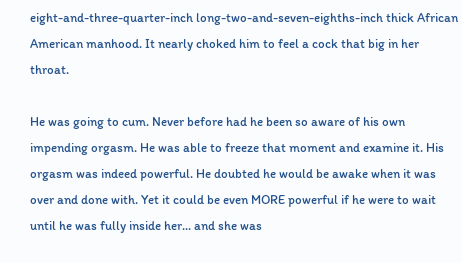eight-and-three-quarter-inch long-two-and-seven-eighths-inch thick African American manhood. It nearly choked him to feel a cock that big in her throat.

He was going to cum. Never before had he been so aware of his own impending orgasm. He was able to freeze that moment and examine it. His orgasm was indeed powerful. He doubted he would be awake when it was over and done with. Yet it could be even MORE powerful if he were to wait until he was fully inside her... and she was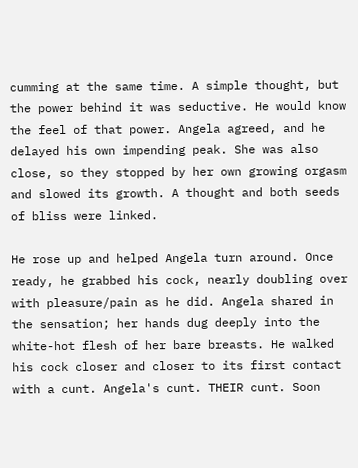cumming at the same time. A simple thought, but the power behind it was seductive. He would know the feel of that power. Angela agreed, and he delayed his own impending peak. She was also close, so they stopped by her own growing orgasm and slowed its growth. A thought and both seeds of bliss were linked.

He rose up and helped Angela turn around. Once ready, he grabbed his cock, nearly doubling over with pleasure/pain as he did. Angela shared in the sensation; her hands dug deeply into the white-hot flesh of her bare breasts. He walked his cock closer and closer to its first contact with a cunt. Angela's cunt. THEIR cunt. Soon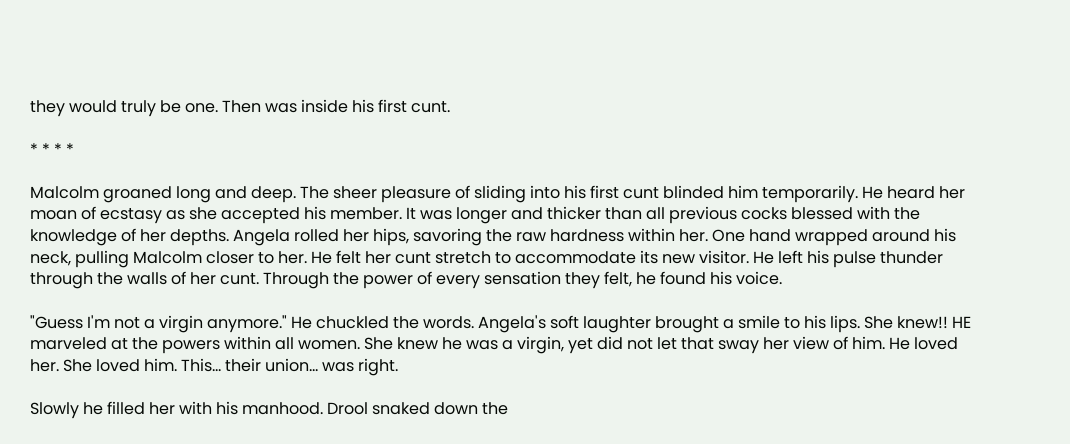they would truly be one. Then was inside his first cunt.

* * * *

Malcolm groaned long and deep. The sheer pleasure of sliding into his first cunt blinded him temporarily. He heard her moan of ecstasy as she accepted his member. It was longer and thicker than all previous cocks blessed with the knowledge of her depths. Angela rolled her hips, savoring the raw hardness within her. One hand wrapped around his neck, pulling Malcolm closer to her. He felt her cunt stretch to accommodate its new visitor. He left his pulse thunder through the walls of her cunt. Through the power of every sensation they felt, he found his voice.

"Guess I'm not a virgin anymore." He chuckled the words. Angela's soft laughter brought a smile to his lips. She knew!! HE marveled at the powers within all women. She knew he was a virgin, yet did not let that sway her view of him. He loved her. She loved him. This... their union... was right.

Slowly he filled her with his manhood. Drool snaked down the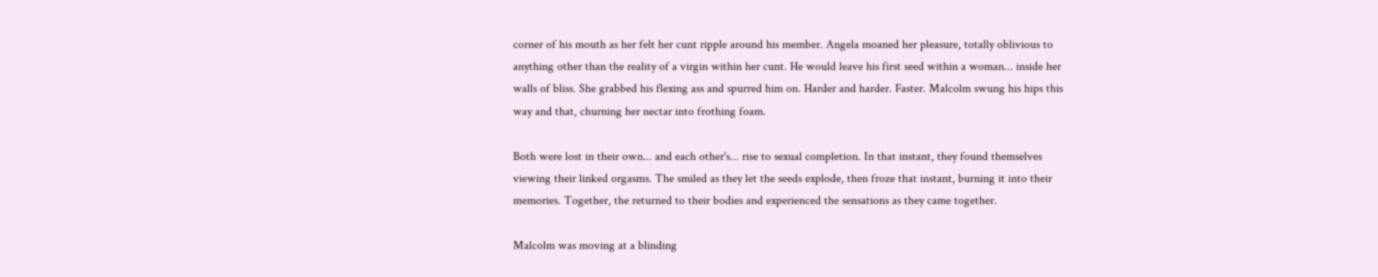corner of his mouth as her felt her cunt ripple around his member. Angela moaned her pleasure, totally oblivious to anything other than the reality of a virgin within her cunt. He would leave his first seed within a woman... inside her walls of bliss. She grabbed his flexing ass and spurred him on. Harder and harder. Faster. Malcolm swung his hips this way and that, churning her nectar into frothing foam.

Both were lost in their own... and each other's... rise to sexual completion. In that instant, they found themselves viewing their linked orgasms. The smiled as they let the seeds explode, then froze that instant, burning it into their memories. Together, the returned to their bodies and experienced the sensations as they came together.

Malcolm was moving at a blinding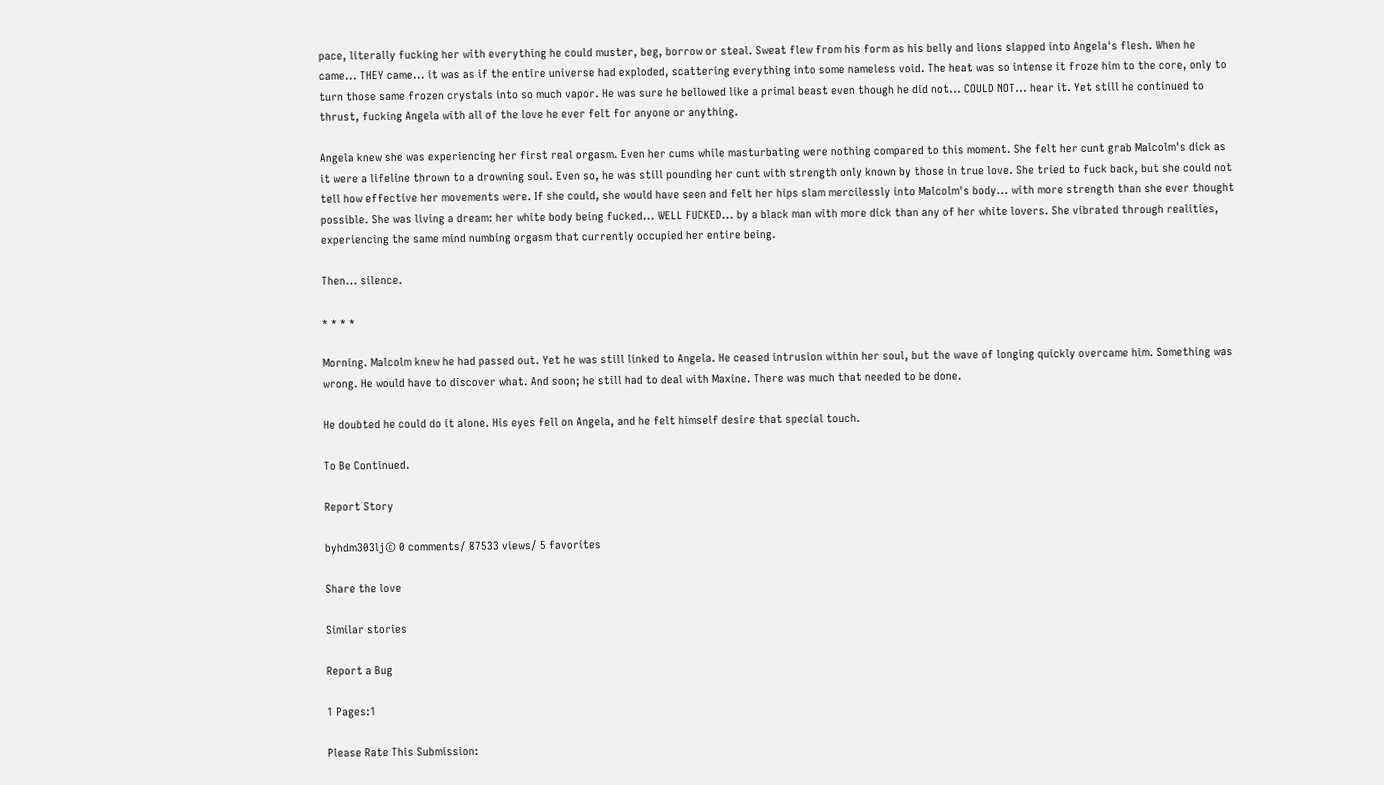pace, literally fucking her with everything he could muster, beg, borrow or steal. Sweat flew from his form as his belly and lions slapped into Angela's flesh. When he came... THEY came... it was as if the entire universe had exploded, scattering everything into some nameless void. The heat was so intense it froze him to the core, only to turn those same frozen crystals into so much vapor. He was sure he bellowed like a primal beast even though he did not... COULD NOT... hear it. Yet still he continued to thrust, fucking Angela with all of the love he ever felt for anyone or anything.

Angela knew she was experiencing her first real orgasm. Even her cums while masturbating were nothing compared to this moment. She felt her cunt grab Malcolm's dick as it were a lifeline thrown to a drowning soul. Even so, he was still pounding her cunt with strength only known by those in true love. She tried to fuck back, but she could not tell how effective her movements were. If she could, she would have seen and felt her hips slam mercilessly into Malcolm's body... with more strength than she ever thought possible. She was living a dream: her white body being fucked... WELL FUCKED... by a black man with more dick than any of her white lovers. She vibrated through realities, experiencing the same mind numbing orgasm that currently occupied her entire being.

Then... silence.

* * * *

Morning. Malcolm knew he had passed out. Yet he was still linked to Angela. He ceased intrusion within her soul, but the wave of longing quickly overcame him. Something was wrong. He would have to discover what. And soon; he still had to deal with Maxine. There was much that needed to be done.

He doubted he could do it alone. His eyes fell on Angela, and he felt himself desire that special touch.

To Be Continued.

Report Story

byhdm303lj© 0 comments/ 87533 views/ 5 favorites

Share the love

Similar stories

Report a Bug

1 Pages:1

Please Rate This Submission: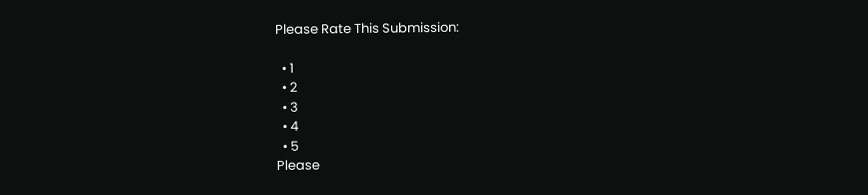Please Rate This Submission:

  • 1
  • 2
  • 3
  • 4
  • 5
Please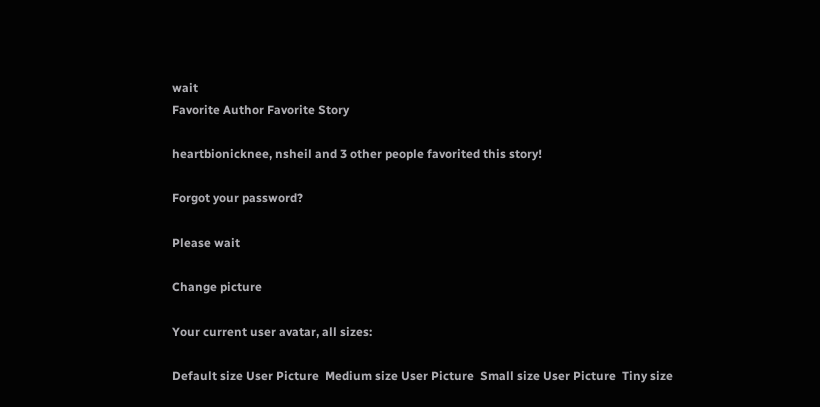wait
Favorite Author Favorite Story

heartbionicknee, nsheil and 3 other people favorited this story!

Forgot your password?

Please wait

Change picture

Your current user avatar, all sizes:

Default size User Picture  Medium size User Picture  Small size User Picture  Tiny size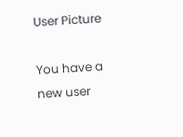User Picture

You have a new user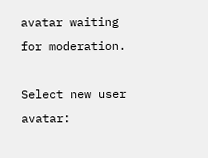avatar waiting for moderation.

Select new user avatar: